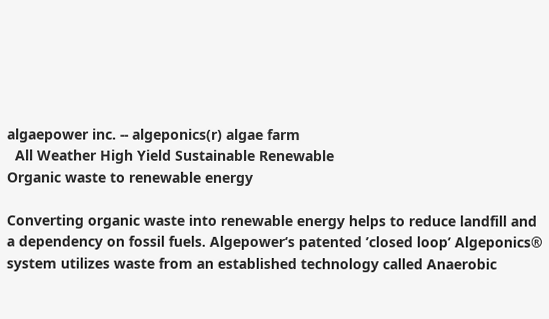algaepower inc. -- algeponics(r) algae farm
  All Weather High Yield Sustainable Renewable
Organic waste to renewable energy

Converting organic waste into renewable energy helps to reduce landfill and a dependency on fossil fuels. Algepower‘s patented ’closed loop’ Algeponics® system utilizes waste from an established technology called Anaerobic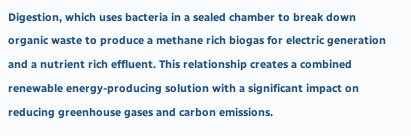Digestion, which uses bacteria in a sealed chamber to break down organic waste to produce a methane rich biogas for electric generation and a nutrient rich effluent. This relationship creates a combined renewable energy-producing solution with a significant impact on reducing greenhouse gases and carbon emissions.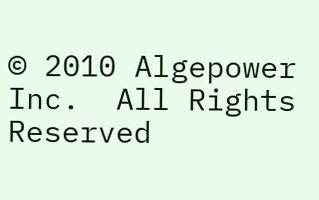© 2010 Algepower Inc.  All Rights Reserved